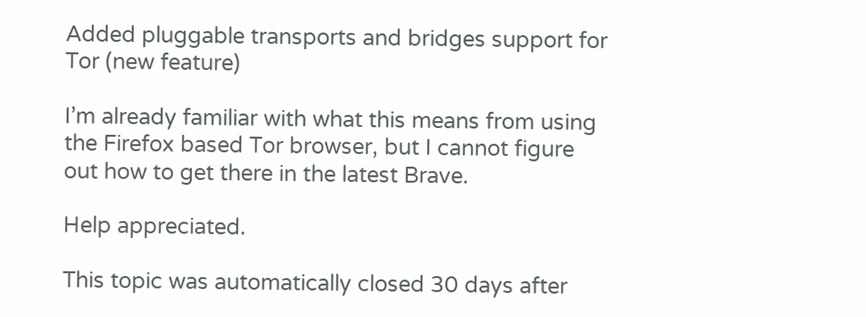Added pluggable transports and bridges support for Tor (new feature)

I’m already familiar with what this means from using the Firefox based Tor browser, but I cannot figure out how to get there in the latest Brave.

Help appreciated.

This topic was automatically closed 30 days after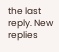the last reply. New replies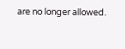are no longer allowed.